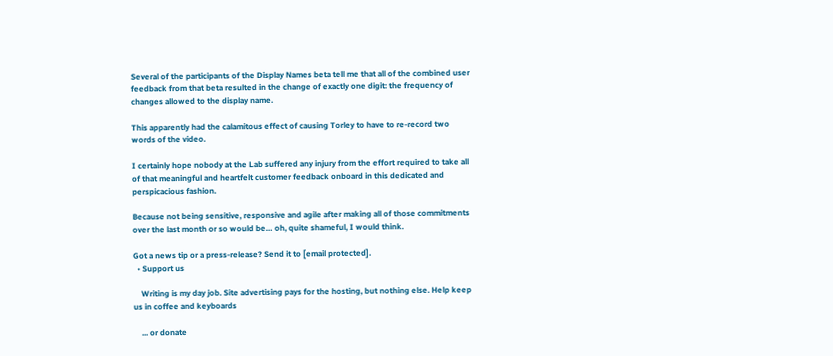Several of the participants of the Display Names beta tell me that all of the combined user feedback from that beta resulted in the change of exactly one digit: the frequency of changes allowed to the display name.

This apparently had the calamitous effect of causing Torley to have to re-record two words of the video.

I certainly hope nobody at the Lab suffered any injury from the effort required to take all of that meaningful and heartfelt customer feedback onboard in this dedicated and perspicacious fashion.

Because not being sensitive, responsive and agile after making all of those commitments over the last month or so would be… oh, quite shameful, I would think.

Got a news tip or a press-release? Send it to [email protected].
  • Support us

    Writing is my day job. Site advertising pays for the hosting, but nothing else. Help keep us in coffee and keyboards

    ... or donate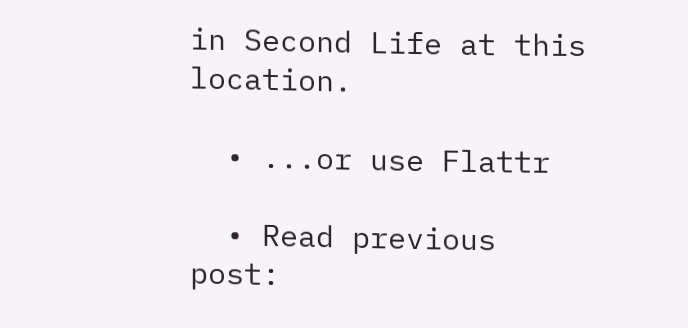in Second Life at this location.

  • ...or use Flattr

  • Read previous post: